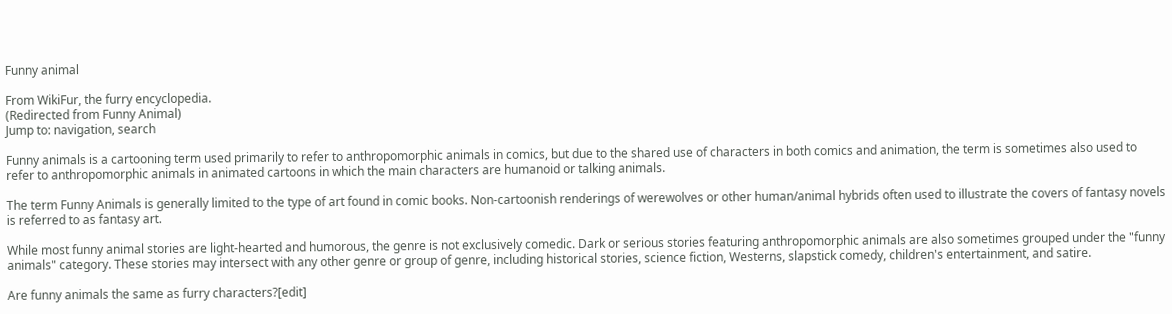Funny animal

From WikiFur, the furry encyclopedia.
(Redirected from Funny Animal)
Jump to: navigation, search

Funny animals is a cartooning term used primarily to refer to anthropomorphic animals in comics, but due to the shared use of characters in both comics and animation, the term is sometimes also used to refer to anthropomorphic animals in animated cartoons in which the main characters are humanoid or talking animals.

The term Funny Animals is generally limited to the type of art found in comic books. Non-cartoonish renderings of werewolves or other human/animal hybrids often used to illustrate the covers of fantasy novels is referred to as fantasy art.

While most funny animal stories are light-hearted and humorous, the genre is not exclusively comedic. Dark or serious stories featuring anthropomorphic animals are also sometimes grouped under the "funny animals" category. These stories may intersect with any other genre or group of genre, including historical stories, science fiction, Westerns, slapstick comedy, children's entertainment, and satire.

Are funny animals the same as furry characters?[edit]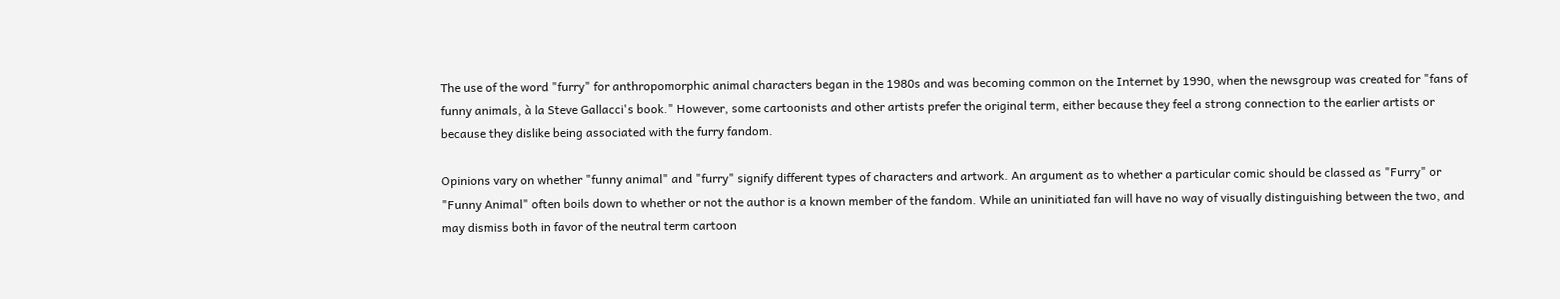The use of the word "furry" for anthropomorphic animal characters began in the 1980s and was becoming common on the Internet by 1990, when the newsgroup was created for "fans of funny animals, à la Steve Gallacci's book." However, some cartoonists and other artists prefer the original term, either because they feel a strong connection to the earlier artists or because they dislike being associated with the furry fandom.

Opinions vary on whether "funny animal" and "furry" signify different types of characters and artwork. An argument as to whether a particular comic should be classed as "Furry" or "Funny Animal" often boils down to whether or not the author is a known member of the fandom. While an uninitiated fan will have no way of visually distinguishing between the two, and may dismiss both in favor of the neutral term cartoon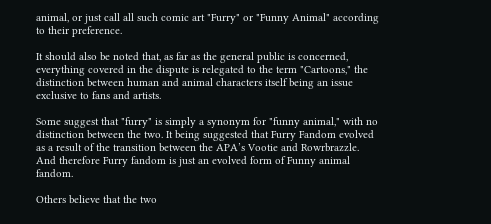animal, or just call all such comic art "Furry" or "Funny Animal" according to their preference.

It should also be noted that, as far as the general public is concerned, everything covered in the dispute is relegated to the term "Cartoons," the distinction between human and animal characters itself being an issue exclusive to fans and artists.

Some suggest that "furry" is simply a synonym for "funny animal," with no distinction between the two. It being suggested that Furry Fandom evolved as a result of the transition between the APA’s Vootie and Rowrbrazzle. And therefore Furry fandom is just an evolved form of Funny animal fandom.

Others believe that the two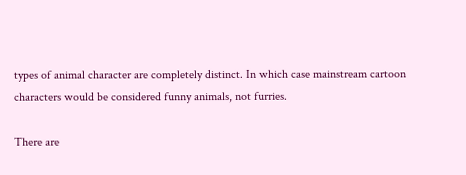types of animal character are completely distinct. In which case mainstream cartoon characters would be considered funny animals, not furries.

There are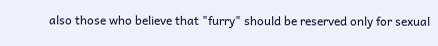also those who believe that "furry" should be reserved only for sexual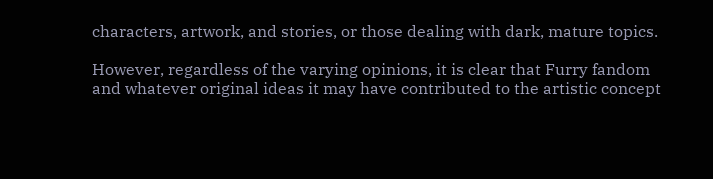characters, artwork, and stories, or those dealing with dark, mature topics.

However, regardless of the varying opinions, it is clear that Furry fandom and whatever original ideas it may have contributed to the artistic concept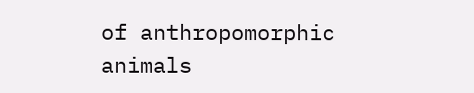of anthropomorphic animals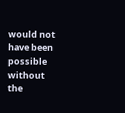would not have been possible without the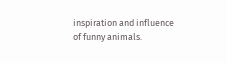inspiration and influence of funny animals.